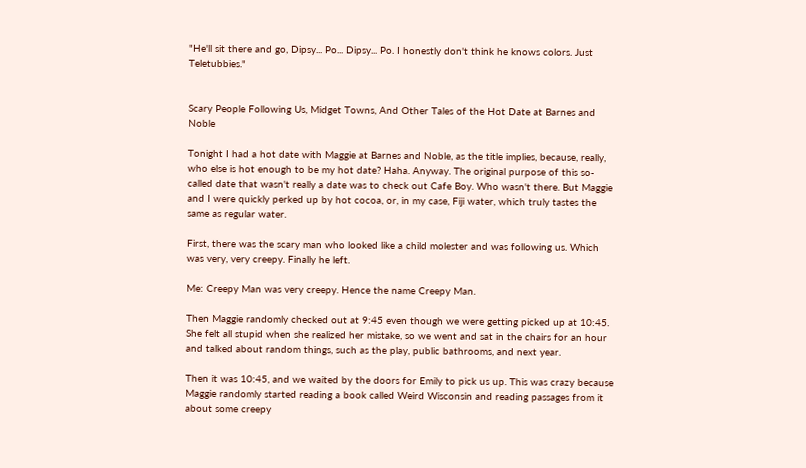"He'll sit there and go, Dipsy... Po... Dipsy... Po. I honestly don't think he knows colors. Just Teletubbies."


Scary People Following Us, Midget Towns, And Other Tales of the Hot Date at Barnes and Noble

Tonight I had a hot date with Maggie at Barnes and Noble, as the title implies, because, really, who else is hot enough to be my hot date? Haha. Anyway. The original purpose of this so-called date that wasn't really a date was to check out Cafe Boy. Who wasn't there. But Maggie and I were quickly perked up by hot cocoa, or, in my case, Fiji water, which truly tastes the same as regular water.

First, there was the scary man who looked like a child molester and was following us. Which was very, very creepy. Finally he left.

Me: Creepy Man was very creepy. Hence the name Creepy Man.

Then Maggie randomly checked out at 9:45 even though we were getting picked up at 10:45. She felt all stupid when she realized her mistake, so we went and sat in the chairs for an hour and talked about random things, such as the play, public bathrooms, and next year.

Then it was 10:45, and we waited by the doors for Emily to pick us up. This was crazy because Maggie randomly started reading a book called Weird Wisconsin and reading passages from it about some creepy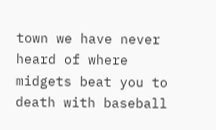town we have never heard of where midgets beat you to death with baseball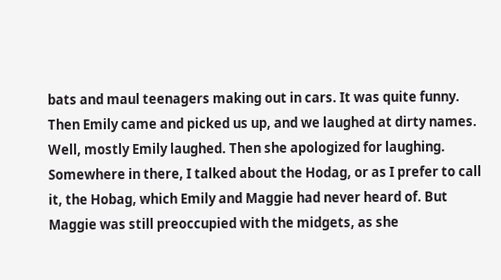bats and maul teenagers making out in cars. It was quite funny. Then Emily came and picked us up, and we laughed at dirty names. Well, mostly Emily laughed. Then she apologized for laughing. Somewhere in there, I talked about the Hodag, or as I prefer to call it, the Hobag, which Emily and Maggie had never heard of. But Maggie was still preoccupied with the midgets, as she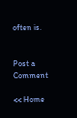often is.


Post a Comment

<< Home